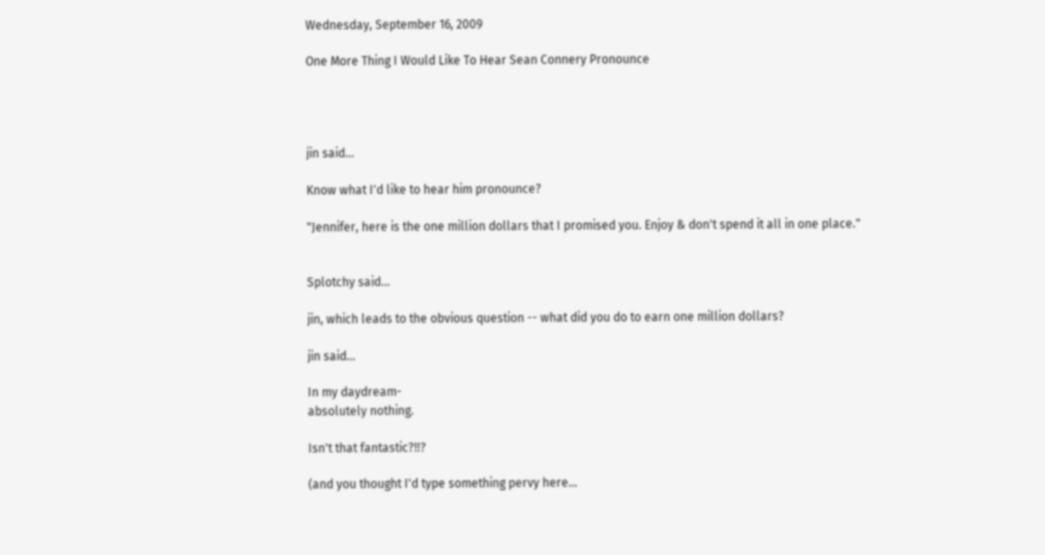Wednesday, September 16, 2009

One More Thing I Would Like To Hear Sean Connery Pronounce




jin said...

Know what I'd like to hear him pronounce?

"Jennifer, here is the one million dollars that I promised you. Enjoy & don't spend it all in one place."


Splotchy said...

jin, which leads to the obvious question -- what did you do to earn one million dollars?

jin said...

In my daydream-
absolutely nothing.

Isn't that fantastic?!!?

(and you thought I'd type something pervy here...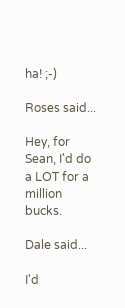ha! ;-)

Roses said...

Hey, for Sean, I'd do a LOT for a million bucks.

Dale said...

I'd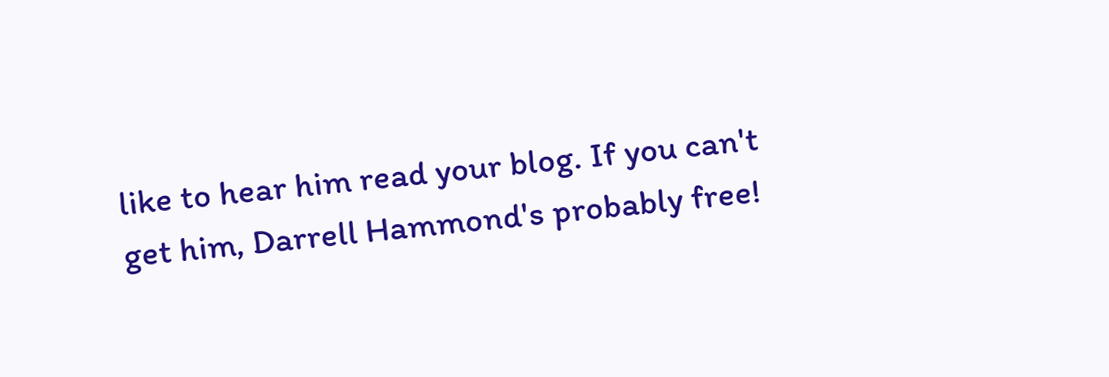like to hear him read your blog. If you can't get him, Darrell Hammond's probably free!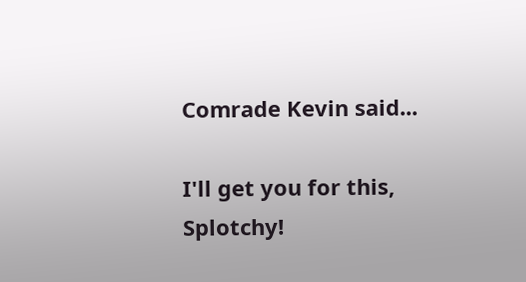Comrade Kevin said...

I'll get you for this, Splotchy!